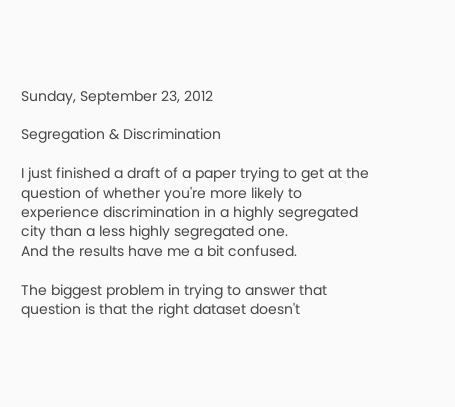Sunday, September 23, 2012

Segregation & Discrimination

I just finished a draft of a paper trying to get at the question of whether you're more likely to experience discrimination in a highly segregated city than a less highly segregated one.
And the results have me a bit confused.

The biggest problem in trying to answer that question is that the right dataset doesn't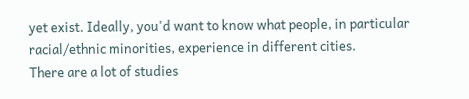yet exist. Ideally, you'd want to know what people, in particular racial/ethnic minorities, experience in different cities.
There are a lot of studies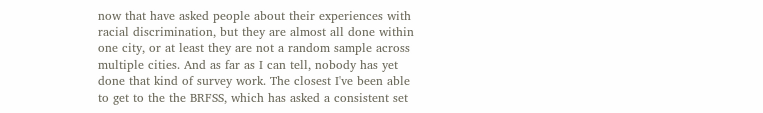now that have asked people about their experiences with racial discrimination, but they are almost all done within one city, or at least they are not a random sample across multiple cities. And as far as I can tell, nobody has yet done that kind of survey work. The closest I've been able to get to the the BRFSS, which has asked a consistent set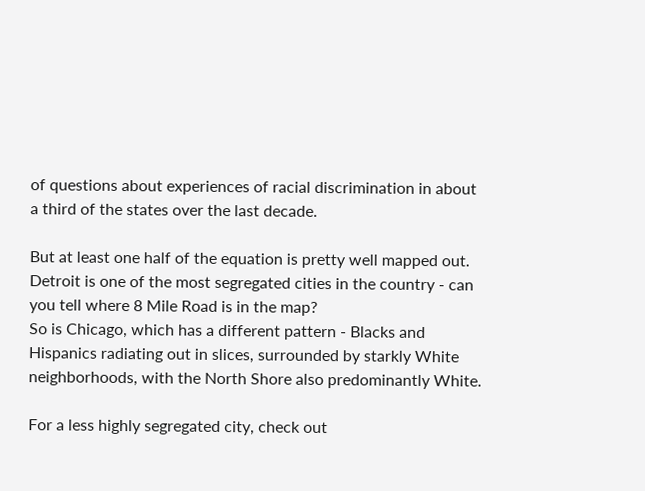of questions about experiences of racial discrimination in about a third of the states over the last decade.

But at least one half of the equation is pretty well mapped out.
Detroit is one of the most segregated cities in the country - can you tell where 8 Mile Road is in the map?
So is Chicago, which has a different pattern - Blacks and Hispanics radiating out in slices, surrounded by starkly White neighborhoods, with the North Shore also predominantly White.

For a less highly segregated city, check out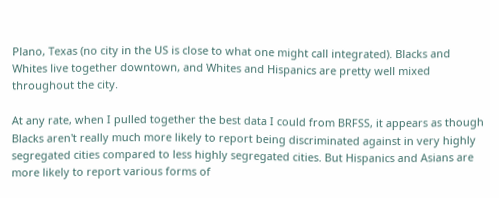Plano, Texas (no city in the US is close to what one might call integrated). Blacks and Whites live together downtown, and Whites and Hispanics are pretty well mixed throughout the city.

At any rate, when I pulled together the best data I could from BRFSS, it appears as though Blacks aren't really much more likely to report being discriminated against in very highly segregated cities compared to less highly segregated cities. But Hispanics and Asians are more likely to report various forms of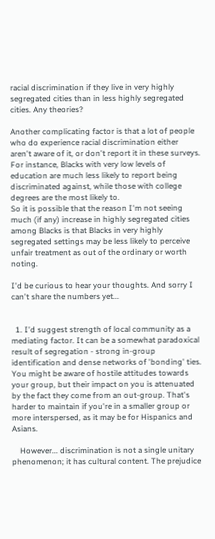racial discrimination if they live in very highly segregated cities than in less highly segregated cities. Any theories?

Another complicating factor is that a lot of people who do experience racial discrimination either aren't aware of it, or don't report it in these surveys. For instance, Blacks with very low levels of education are much less likely to report being discriminated against, while those with college degrees are the most likely to.
So it is possible that the reason I'm not seeing much (if any) increase in highly segregated cities among Blacks is that Blacks in very highly segregated settings may be less likely to perceive unfair treatment as out of the ordinary or worth noting.

I'd be curious to hear your thoughts. And sorry I can't share the numbers yet...


  1. I'd suggest strength of local community as a mediating factor. It can be a somewhat paradoxical result of segregation - strong in-group identification and dense networks of 'bonding' ties. You might be aware of hostile attitudes towards your group, but their impact on you is attenuated by the fact they come from an out-group. That's harder to maintain if you're in a smaller group or more interspersed, as it may be for Hispanics and Asians.

    However... discrimination is not a single unitary phenomenon; it has cultural content. The prejudice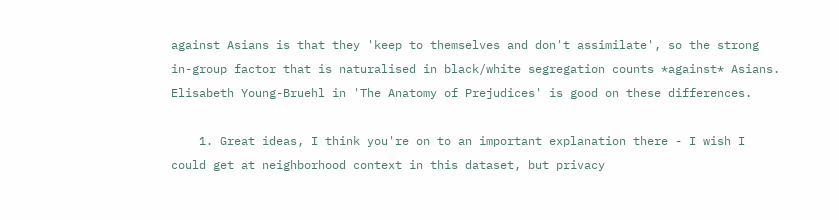against Asians is that they 'keep to themselves and don't assimilate', so the strong in-group factor that is naturalised in black/white segregation counts *against* Asians. Elisabeth Young-Bruehl in 'The Anatomy of Prejudices' is good on these differences.

    1. Great ideas, I think you're on to an important explanation there - I wish I could get at neighborhood context in this dataset, but privacy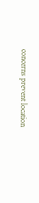concerns prevent location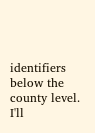identifiers below the county level. I'll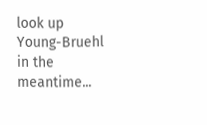look up Young-Bruehl in the meantime...